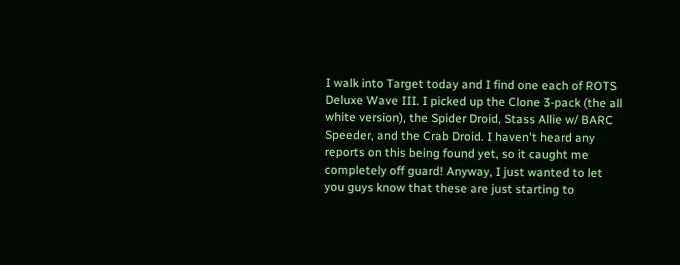I walk into Target today and I find one each of ROTS Deluxe Wave III. I picked up the Clone 3-pack (the all white version), the Spider Droid, Stass Allie w/ BARC Speeder, and the Crab Droid. I haven't heard any reports on this being found yet, so it caught me completely off guard! Anyway, I just wanted to let you guys know that these are just starting to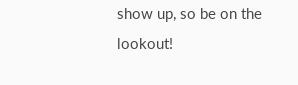show up, so be on the lookout!